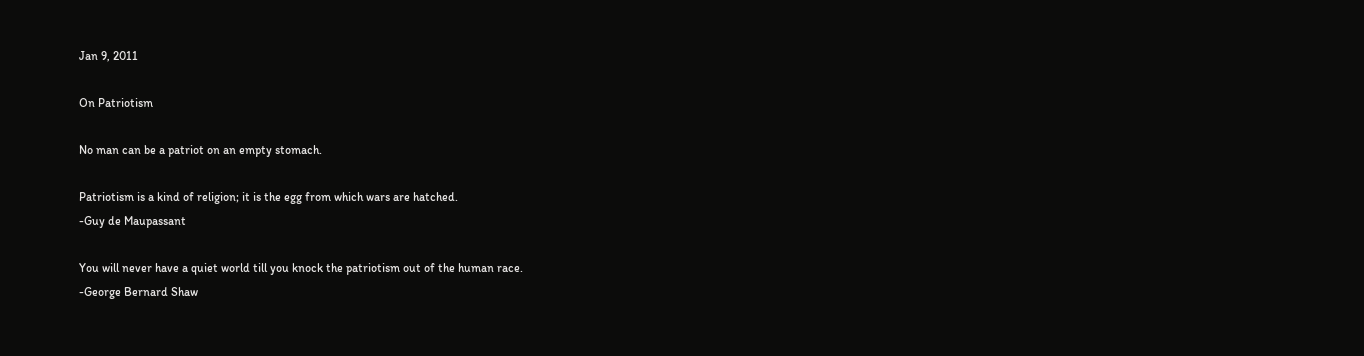Jan 9, 2011

On Patriotism

No man can be a patriot on an empty stomach.

Patriotism is a kind of religion; it is the egg from which wars are hatched.
-Guy de Maupassant

You will never have a quiet world till you knock the patriotism out of the human race.
-George Bernard Shaw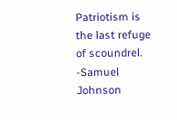Patriotism is the last refuge of scoundrel.
-Samuel Johnson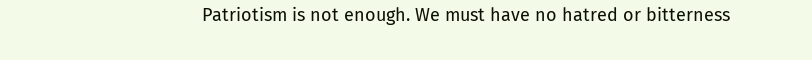Patriotism is not enough. We must have no hatred or bitterness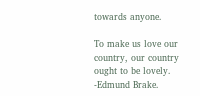towards anyone.

To make us love our country, our country ought to be lovely.
-Edmund Brake.